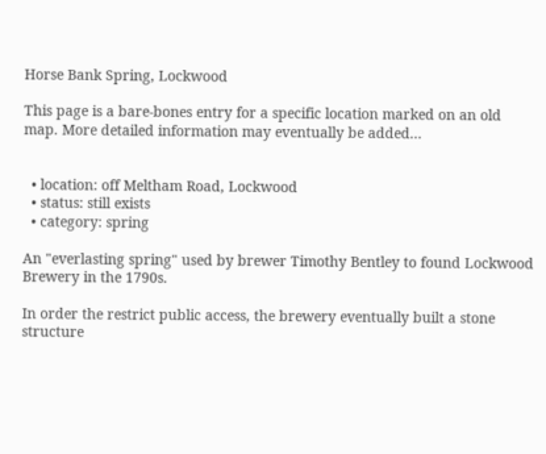Horse Bank Spring, Lockwood

This page is a bare-bones entry for a specific location marked on an old map. More detailed information may eventually be added...


  • location: off Meltham Road, Lockwood
  • status: still exists
  • category: spring

An "everlasting spring" used by brewer Timothy Bentley to found Lockwood Brewery in the 1790s.

In order the restrict public access, the brewery eventually built a stone structure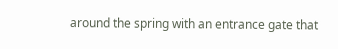around the spring with an entrance gate that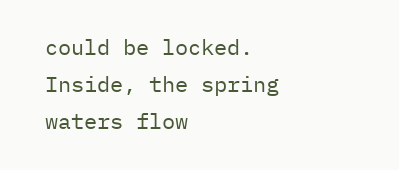could be locked. Inside, the spring waters flow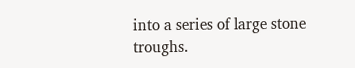into a series of large stone troughs.